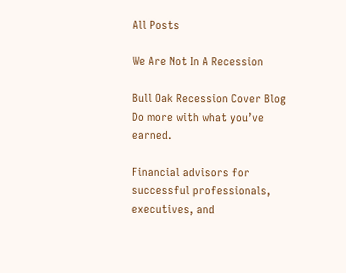All Posts

We Are Not In A Recession

Bull Oak Recession Cover Blog
Do more with what you’ve earned.

Financial advisors for successful professionals, executives, and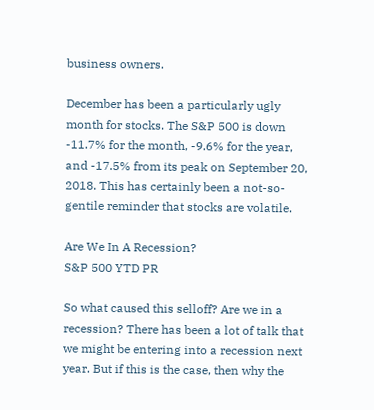business owners.

December has been a particularly ugly month for stocks. The S&P 500 is down -11.7% for the month, -9.6% for the year, and -17.5% from its peak on September 20, 2018. This has certainly been a not-so-gentile reminder that stocks are volatile.

Are We In A Recession?
S&P 500 YTD PR

So what caused this selloff? Are we in a recession? There has been a lot of talk that we might be entering into a recession next year. But if this is the case, then why the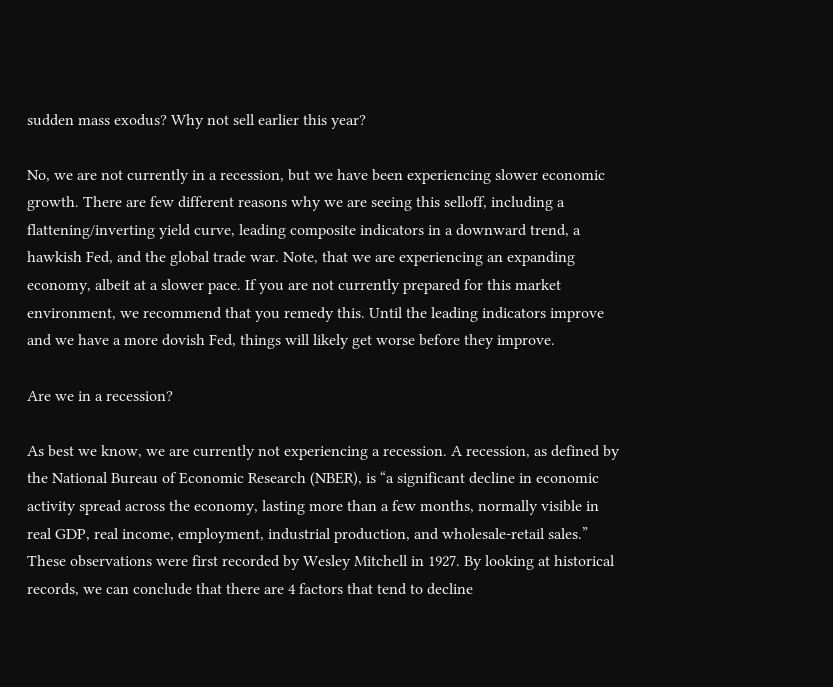sudden mass exodus? Why not sell earlier this year?

No, we are not currently in a recession, but we have been experiencing slower economic growth. There are few different reasons why we are seeing this selloff, including a flattening/inverting yield curve, leading composite indicators in a downward trend, a hawkish Fed, and the global trade war. Note, that we are experiencing an expanding economy, albeit at a slower pace. If you are not currently prepared for this market environment, we recommend that you remedy this. Until the leading indicators improve and we have a more dovish Fed, things will likely get worse before they improve.

Are we in a recession?

As best we know, we are currently not experiencing a recession. A recession, as defined by the National Bureau of Economic Research (NBER), is “a significant decline in economic activity spread across the economy, lasting more than a few months, normally visible in real GDP, real income, employment, industrial production, and wholesale-retail sales.” These observations were first recorded by Wesley Mitchell in 1927. By looking at historical records, we can conclude that there are 4 factors that tend to decline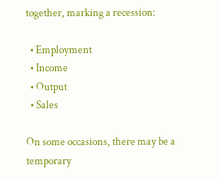together, marking a recession:

  • Employment
  • Income
  • Output
  • Sales

On some occasions, there may be a temporary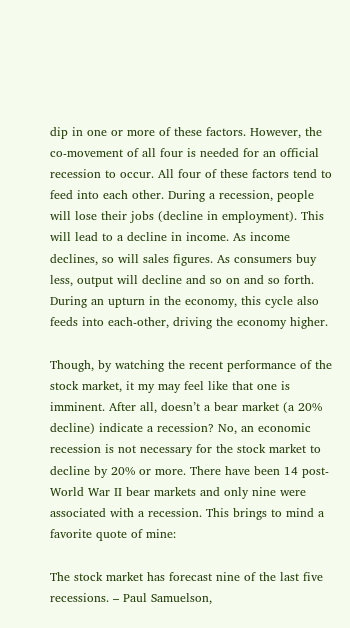dip in one or more of these factors. However, the co-movement of all four is needed for an official recession to occur. All four of these factors tend to feed into each other. During a recession, people will lose their jobs (decline in employment). This will lead to a decline in income. As income declines, so will sales figures. As consumers buy less, output will decline and so on and so forth. During an upturn in the economy, this cycle also feeds into each-other, driving the economy higher.

Though, by watching the recent performance of the stock market, it my may feel like that one is imminent. After all, doesn’t a bear market (a 20% decline) indicate a recession? No, an economic recession is not necessary for the stock market to decline by 20% or more. There have been 14 post-World War II bear markets and only nine were associated with a recession. This brings to mind a favorite quote of mine:

The stock market has forecast nine of the last five recessions. – Paul Samuelson,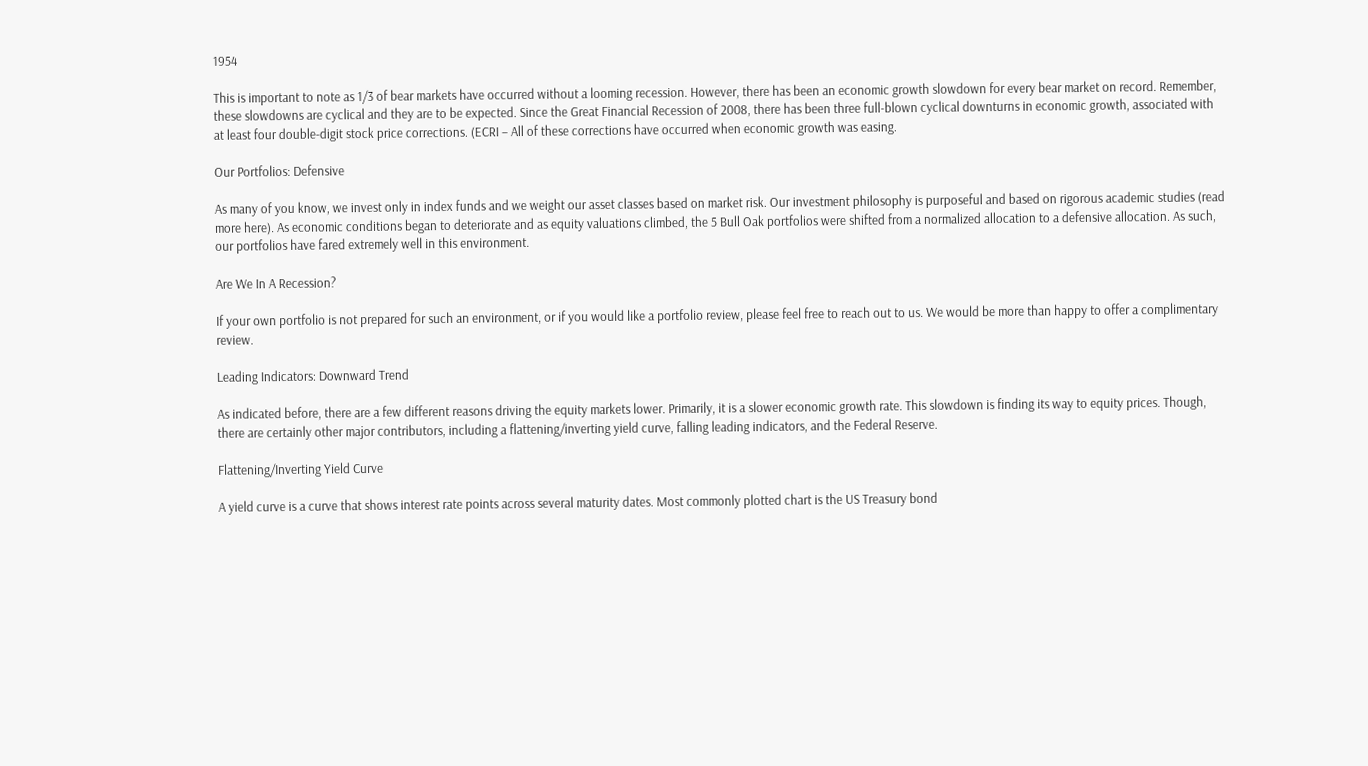1954

This is important to note as 1/3 of bear markets have occurred without a looming recession. However, there has been an economic growth slowdown for every bear market on record. Remember, these slowdowns are cyclical and they are to be expected. Since the Great Financial Recession of 2008, there has been three full-blown cyclical downturns in economic growth, associated with at least four double-digit stock price corrections. (ECRI – All of these corrections have occurred when economic growth was easing.

Our Portfolios: Defensive

As many of you know, we invest only in index funds and we weight our asset classes based on market risk. Our investment philosophy is purposeful and based on rigorous academic studies (read more here). As economic conditions began to deteriorate and as equity valuations climbed, the 5 Bull Oak portfolios were shifted from a normalized allocation to a defensive allocation. As such, our portfolios have fared extremely well in this environment.

Are We In A Recession?

If your own portfolio is not prepared for such an environment, or if you would like a portfolio review, please feel free to reach out to us. We would be more than happy to offer a complimentary review.

Leading Indicators: Downward Trend

As indicated before, there are a few different reasons driving the equity markets lower. Primarily, it is a slower economic growth rate. This slowdown is finding its way to equity prices. Though, there are certainly other major contributors, including a flattening/inverting yield curve, falling leading indicators, and the Federal Reserve.

Flattening/Inverting Yield Curve

A yield curve is a curve that shows interest rate points across several maturity dates. Most commonly plotted chart is the US Treasury bond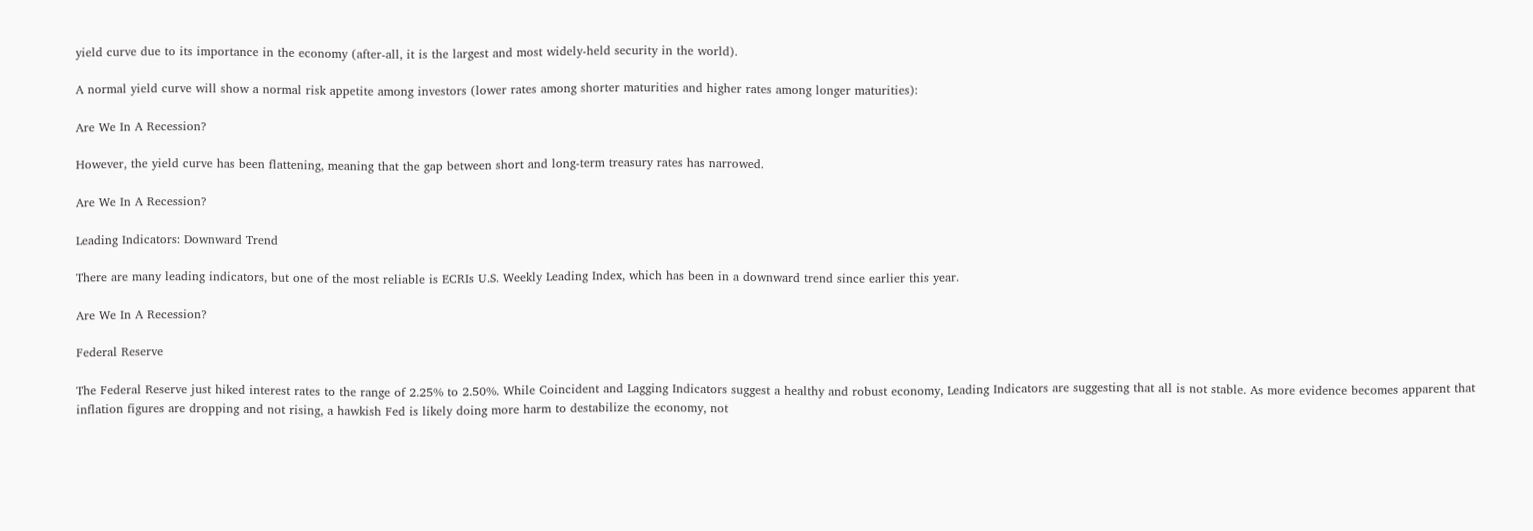yield curve due to its importance in the economy (after-all, it is the largest and most widely-held security in the world).

A normal yield curve will show a normal risk appetite among investors (lower rates among shorter maturities and higher rates among longer maturities):

Are We In A Recession?

However, the yield curve has been flattening, meaning that the gap between short and long-term treasury rates has narrowed.

Are We In A Recession?

Leading Indicators: Downward Trend

There are many leading indicators, but one of the most reliable is ECRIs U.S. Weekly Leading Index, which has been in a downward trend since earlier this year.

Are We In A Recession?

Federal Reserve

The Federal Reserve just hiked interest rates to the range of 2.25% to 2.50%. While Coincident and Lagging Indicators suggest a healthy and robust economy, Leading Indicators are suggesting that all is not stable. As more evidence becomes apparent that inflation figures are dropping and not rising, a hawkish Fed is likely doing more harm to destabilize the economy, not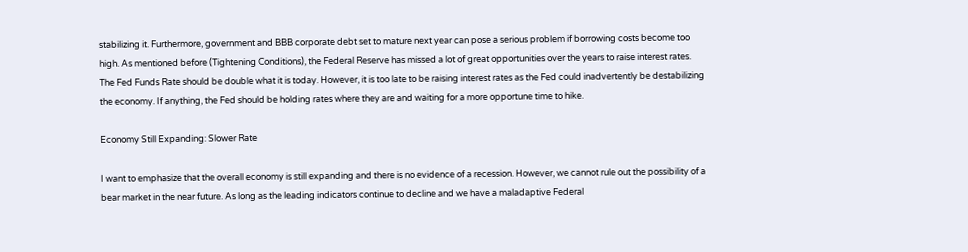stabilizing it. Furthermore, government and BBB corporate debt set to mature next year can pose a serious problem if borrowing costs become too high. As mentioned before (Tightening Conditions), the Federal Reserve has missed a lot of great opportunities over the years to raise interest rates. The Fed Funds Rate should be double what it is today. However, it is too late to be raising interest rates as the Fed could inadvertently be destabilizing the economy. If anything, the Fed should be holding rates where they are and waiting for a more opportune time to hike.

Economy Still Expanding: Slower Rate

I want to emphasize that the overall economy is still expanding and there is no evidence of a recession. However, we cannot rule out the possibility of a bear market in the near future. As long as the leading indicators continue to decline and we have a maladaptive Federal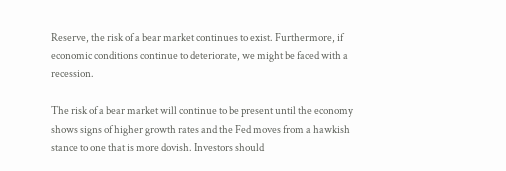Reserve, the risk of a bear market continues to exist. Furthermore, if economic conditions continue to deteriorate, we might be faced with a recession.

The risk of a bear market will continue to be present until the economy shows signs of higher growth rates and the Fed moves from a hawkish stance to one that is more dovish. Investors should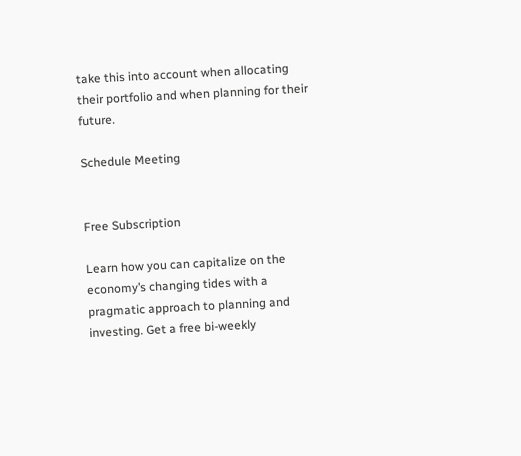take this into account when allocating their portfolio and when planning for their future.

Schedule Meeting


Free Subscription

Learn how you can capitalize on the economy’s changing tides with a pragmatic approach to planning and investing. Get a free bi-weekly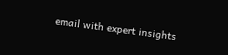email with expert insights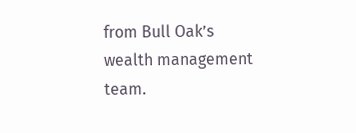from Bull Oak’s wealth management team.